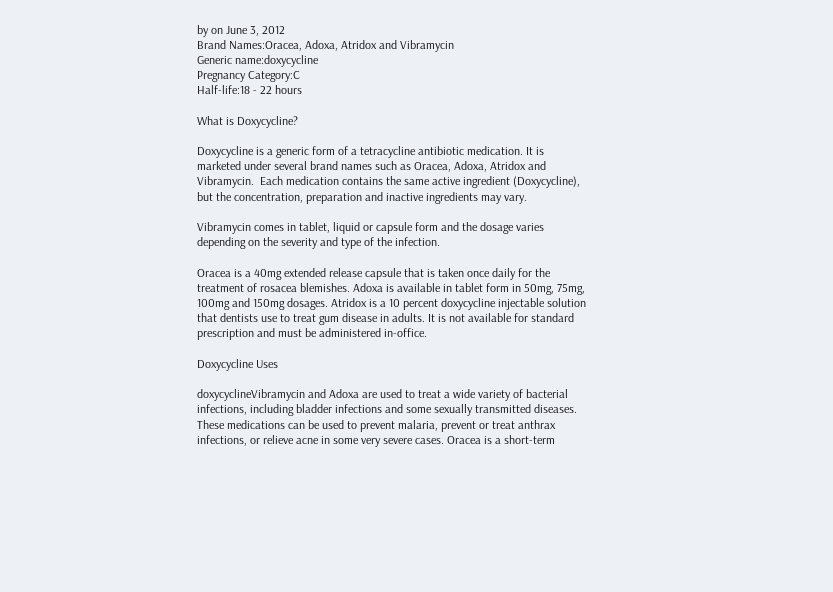by on June 3, 2012
Brand Names:Oracea, Adoxa, Atridox and Vibramycin
Generic name:doxycycline
Pregnancy Category:C
Half-life:18 - 22 hours

What is Doxycycline?

Doxycycline is a generic form of a tetracycline antibiotic medication. It is marketed under several brand names such as Oracea, Adoxa, Atridox and Vibramycin.  Each medication contains the same active ingredient (Doxycycline), but the concentration, preparation and inactive ingredients may vary.

Vibramycin comes in tablet, liquid or capsule form and the dosage varies depending on the severity and type of the infection.

Oracea is a 40mg extended release capsule that is taken once daily for the treatment of rosacea blemishes. Adoxa is available in tablet form in 50mg, 75mg, 100mg and 150mg dosages. Atridox is a 10 percent doxycycline injectable solution that dentists use to treat gum disease in adults. It is not available for standard prescription and must be administered in-office.

Doxycycline Uses

doxycyclineVibramycin and Adoxa are used to treat a wide variety of bacterial infections, including bladder infections and some sexually transmitted diseases. These medications can be used to prevent malaria, prevent or treat anthrax infections, or relieve acne in some very severe cases. Oracea is a short-term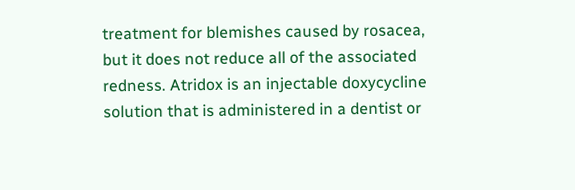treatment for blemishes caused by rosacea, but it does not reduce all of the associated redness. Atridox is an injectable doxycycline solution that is administered in a dentist or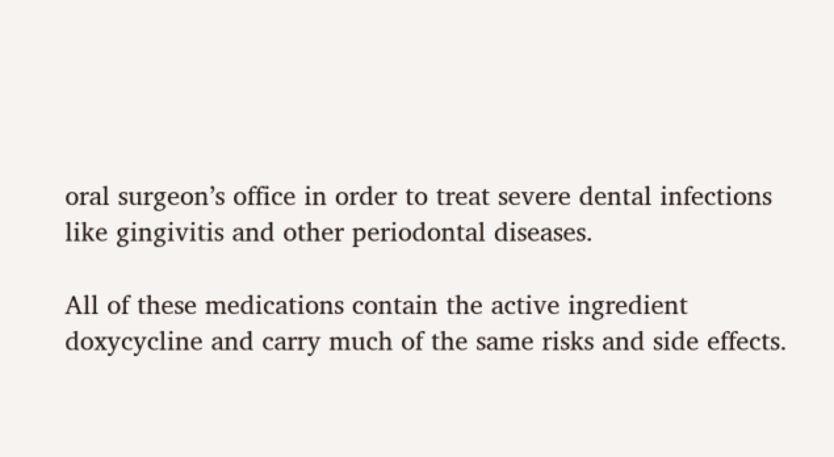oral surgeon’s office in order to treat severe dental infections like gingivitis and other periodontal diseases.

All of these medications contain the active ingredient doxycycline and carry much of the same risks and side effects.